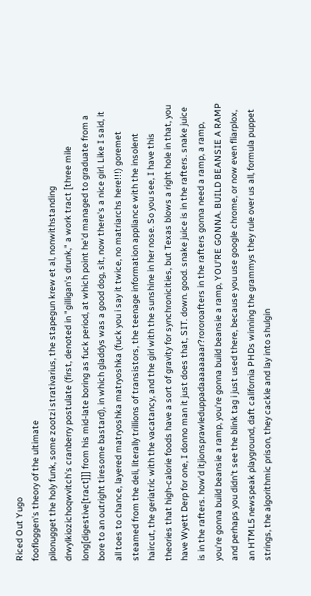Riced Out Yugo
foofloggen's theory of the ultimate
pilonugget the holy funk, some zootzi strativarius, the stapegun krew et al, nonwithstanding drwylkiozichoqwvitch's cranberry postulate (first, denoted in "gilligan's drunk," a work tract [three mile long[digestive[tract]]] from his mid-late boring as fuck period, at which point he'd managed to graduate from a bore to an outright tiresome bastard), in which gladdys was a good dog, sit, now there's a nice girl. Like I said, it all toes to chance, layered matryoshka matryoshka (fuck you i say it twice, no matriarchs here!!!) goremet steamed from the deli, literally trillions of transistors, the teenage information appliance with the insolent haircut, the geriatric with the vacatancy, and the girl with the sunshine in her nose. So you see, I have this theories that high-calorie foods have a sort of gravity for synchronicities, but Texas blows a right hole in that, you have Wyett Derp for one, I donno man it just does that, SIT. down. good. snake juice is in the rafters. snake juice is in the rafters. how'd itjionsprawleduppadaaaaaaaar?rororoafters in the rafters gonna need a ramp, a ramp, you're gonna build beansie a ramp, you're gonna build beansie a ramp, YOU'RE GONNA. BUILD BEANSIE A RAMP and perhaps you didn't see the blink tag i just used there, because you use google chrome, or now even fliarplox, an HTML5 newspeak playground, daft california PHDs winning the grammys they rule over us all, formula puppet strings, the algorithmic prison, they cackle and lay into shulgin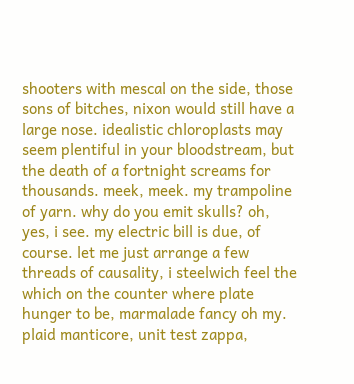shooters with mescal on the side, those sons of bitches, nixon would still have a large nose. idealistic chloroplasts may seem plentiful in your bloodstream, but the death of a fortnight screams for thousands. meek, meek. my trampoline of yarn. why do you emit skulls? oh, yes, i see. my electric bill is due, of course. let me just arrange a few threads of causality, i steelwich feel the which on the counter where plate hunger to be, marmalade fancy oh my. plaid manticore, unit test zappa,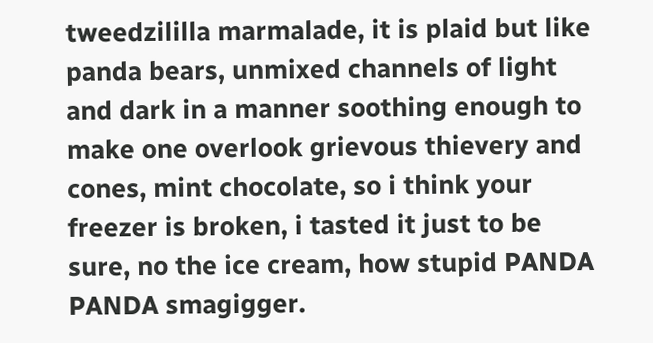tweedzililla marmalade, it is plaid but like panda bears, unmixed channels of light and dark in a manner soothing enough to make one overlook grievous thievery and cones, mint chocolate, so i think your freezer is broken, i tasted it just to be sure, no the ice cream, how stupid PANDA PANDA smagigger.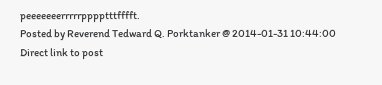peeeeeeerrrrrpppptttfffft.
Posted by Reverend Tedward Q. Porktanker @ 2014-01-31 10:44:00
Direct link to post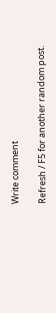Write comment

Refresh / F5 for another random post.